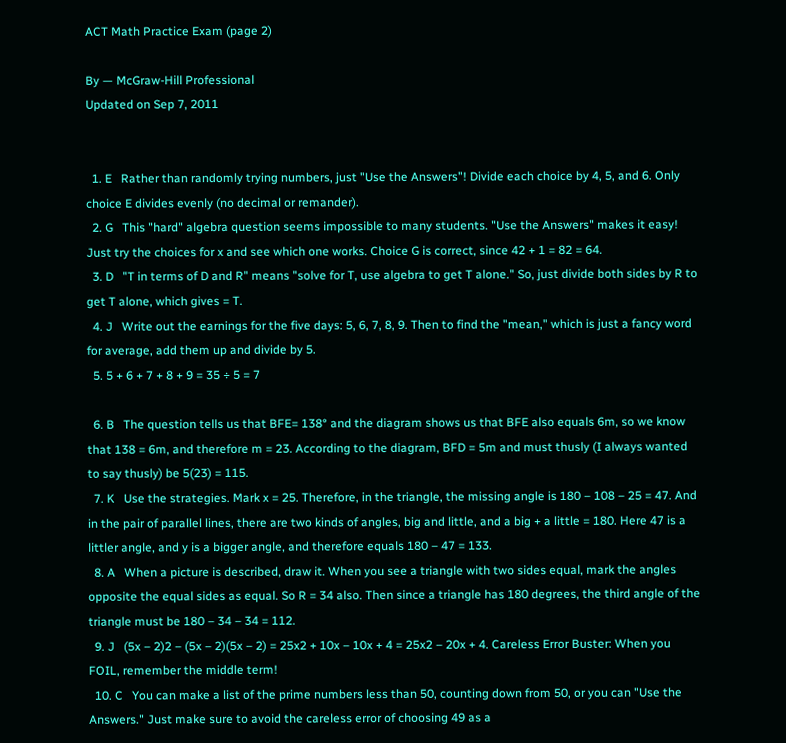ACT Math Practice Exam (page 2)

By — McGraw-Hill Professional
Updated on Sep 7, 2011


  1. E   Rather than randomly trying numbers, just "Use the Answers"! Divide each choice by 4, 5, and 6. Only choice E divides evenly (no decimal or remander).
  2. G   This "hard" algebra question seems impossible to many students. "Use the Answers" makes it easy! Just try the choices for x and see which one works. Choice G is correct, since 42 + 1 = 82 = 64.
  3. D   "T in terms of D and R" means "solve for T, use algebra to get T alone." So, just divide both sides by R to get T alone, which gives = T.
  4. J   Write out the earnings for the five days: 5, 6, 7, 8, 9. Then to find the "mean," which is just a fancy word for average, add them up and divide by 5.
  5. 5 + 6 + 7 + 8 + 9 = 35 ÷ 5 = 7

  6. B   The question tells us that BFE= 138° and the diagram shows us that BFE also equals 6m, so we know that 138 = 6m, and therefore m = 23. According to the diagram, BFD = 5m and must thusly (I always wanted to say thusly) be 5(23) = 115.
  7. K   Use the strategies. Mark x = 25. Therefore, in the triangle, the missing angle is 180 – 108 – 25 = 47. And in the pair of parallel lines, there are two kinds of angles, big and little, and a big + a little = 180. Here 47 is a littler angle, and y is a bigger angle, and therefore equals 180 – 47 = 133.
  8. A   When a picture is described, draw it. When you see a triangle with two sides equal, mark the angles opposite the equal sides as equal. So R = 34 also. Then since a triangle has 180 degrees, the third angle of the triangle must be 180 – 34 – 34 = 112.
  9. J   (5x – 2)2 – (5x – 2)(5x – 2) = 25x2 + 10x – 10x + 4 = 25x2 – 20x + 4. Careless Error Buster: When you FOIL, remember the middle term!
  10. C   You can make a list of the prime numbers less than 50, counting down from 50, or you can "Use the Answers." Just make sure to avoid the careless error of choosing 49 as a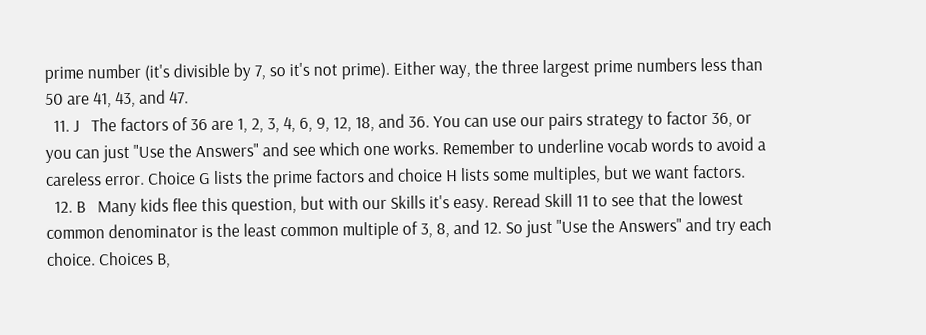prime number (it's divisible by 7, so it's not prime). Either way, the three largest prime numbers less than 50 are 41, 43, and 47.
  11. J   The factors of 36 are 1, 2, 3, 4, 6, 9, 12, 18, and 36. You can use our pairs strategy to factor 36, or you can just "Use the Answers" and see which one works. Remember to underline vocab words to avoid a careless error. Choice G lists the prime factors and choice H lists some multiples, but we want factors.
  12. B   Many kids flee this question, but with our Skills it's easy. Reread Skill 11 to see that the lowest common denominator is the least common multiple of 3, 8, and 12. So just "Use the Answers" and try each choice. Choices B,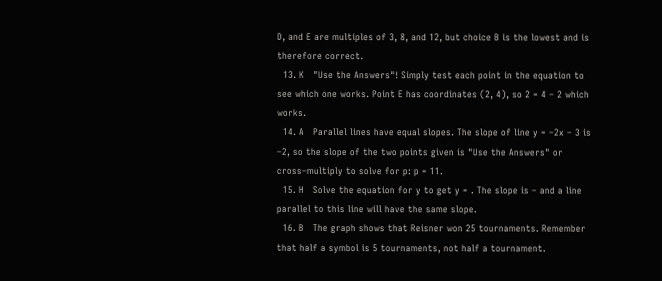D, and E are multiples of 3, 8, and 12, but choice B is the lowest and is therefore correct.
  13. K   "Use the Answers"! Simply test each point in the equation to see which one works. Point E has coordinates (2, 4), so 2 = 4 – 2 which works.
  14. A   Parallel lines have equal slopes. The slope of line y = –2x – 3 is –2, so the slope of the two points given is "Use the Answers" or cross–multiply to solve for p: p = 11.
  15. H   Solve the equation for y to get y = . The slope is – and a line parallel to this line will have the same slope.
  16. B   The graph shows that Reisner won 25 tournaments. Remember that half a symbol is 5 tournaments, not half a tournament.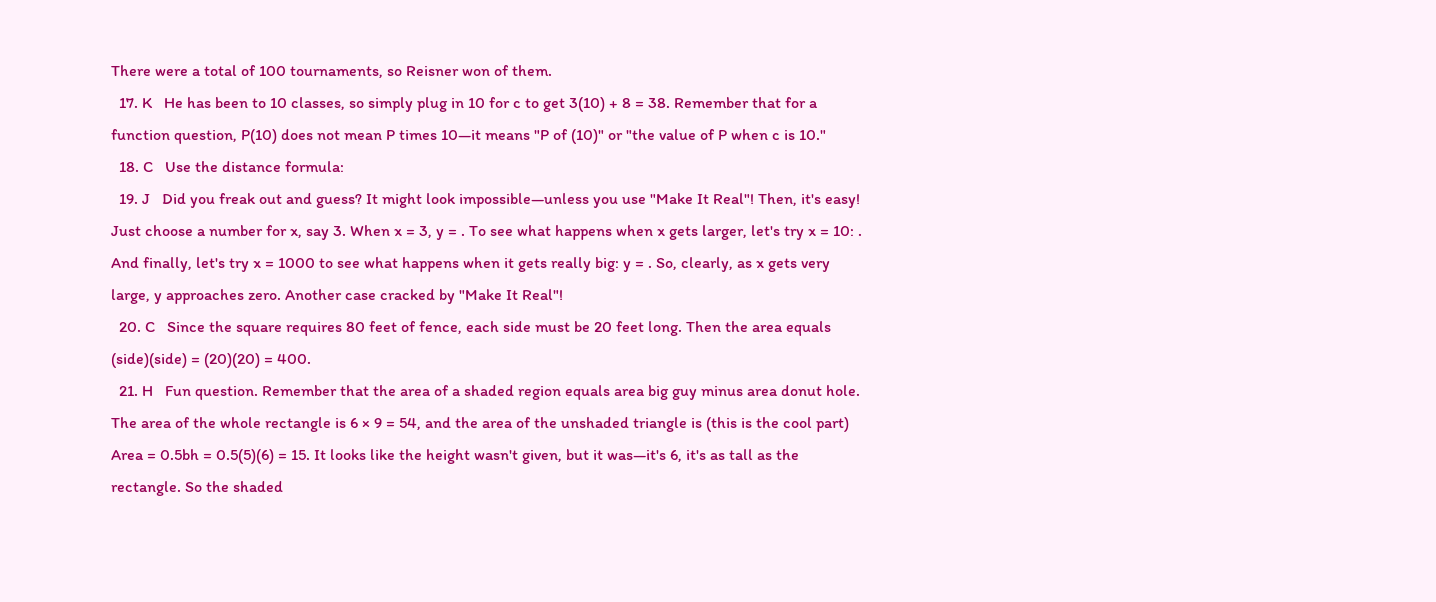There were a total of 100 tournaments, so Reisner won of them.
  17. K   He has been to 10 classes, so simply plug in 10 for c to get 3(10) + 8 = 38. Remember that for a function question, P(10) does not mean P times 10—it means "P of (10)" or "the value of P when c is 10."
  18. C   Use the distance formula:
  19. J   Did you freak out and guess? It might look impossible—unless you use "Make It Real"! Then, it's easy! Just choose a number for x, say 3. When x = 3, y = . To see what happens when x gets larger, let's try x = 10: . And finally, let's try x = 1000 to see what happens when it gets really big: y = . So, clearly, as x gets very large, y approaches zero. Another case cracked by "Make It Real"!
  20. C   Since the square requires 80 feet of fence, each side must be 20 feet long. Then the area equals (side)(side) = (20)(20) = 400.
  21. H   Fun question. Remember that the area of a shaded region equals area big guy minus area donut hole. The area of the whole rectangle is 6 × 9 = 54, and the area of the unshaded triangle is (this is the cool part) Area = 0.5bh = 0.5(5)(6) = 15. It looks like the height wasn't given, but it was—it's 6, it's as tall as the rectangle. So the shaded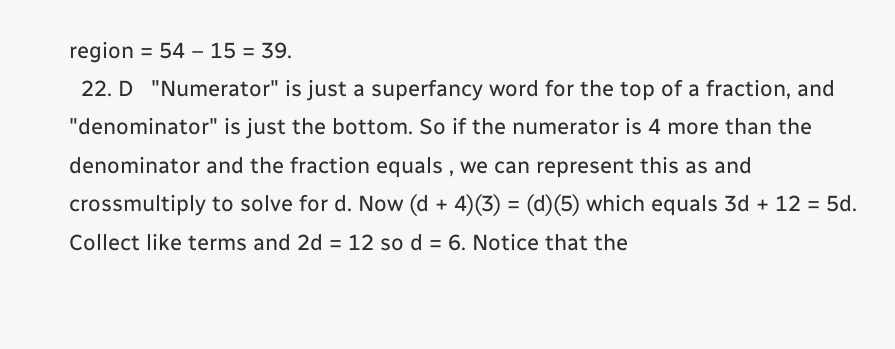region = 54 – 15 = 39.
  22. D   "Numerator" is just a superfancy word for the top of a fraction, and "denominator" is just the bottom. So if the numerator is 4 more than the denominator and the fraction equals , we can represent this as and crossmultiply to solve for d. Now (d + 4)(3) = (d)(5) which equals 3d + 12 = 5d. Collect like terms and 2d = 12 so d = 6. Notice that the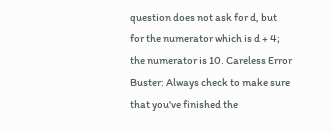question does not ask for d, but for the numerator which is d + 4; the numerator is 10. Careless Error Buster: Always check to make sure that you've finished the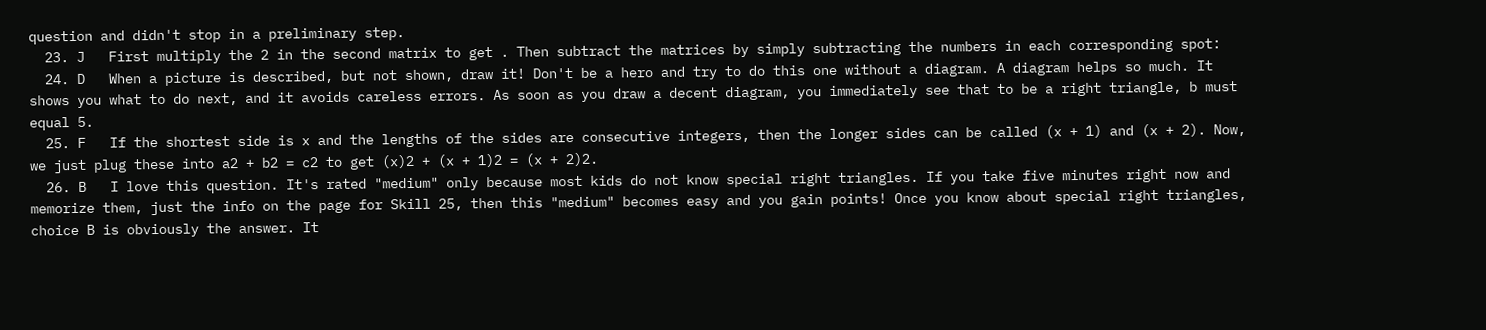question and didn't stop in a preliminary step.
  23. J   First multiply the 2 in the second matrix to get . Then subtract the matrices by simply subtracting the numbers in each corresponding spot:
  24. D   When a picture is described, but not shown, draw it! Don't be a hero and try to do this one without a diagram. A diagram helps so much. It shows you what to do next, and it avoids careless errors. As soon as you draw a decent diagram, you immediately see that to be a right triangle, b must equal 5.
  25. F   If the shortest side is x and the lengths of the sides are consecutive integers, then the longer sides can be called (x + 1) and (x + 2). Now, we just plug these into a2 + b2 = c2 to get (x)2 + (x + 1)2 = (x + 2)2.
  26. B   I love this question. It's rated "medium" only because most kids do not know special right triangles. If you take five minutes right now and memorize them, just the info on the page for Skill 25, then this "medium" becomes easy and you gain points! Once you know about special right triangles, choice B is obviously the answer. It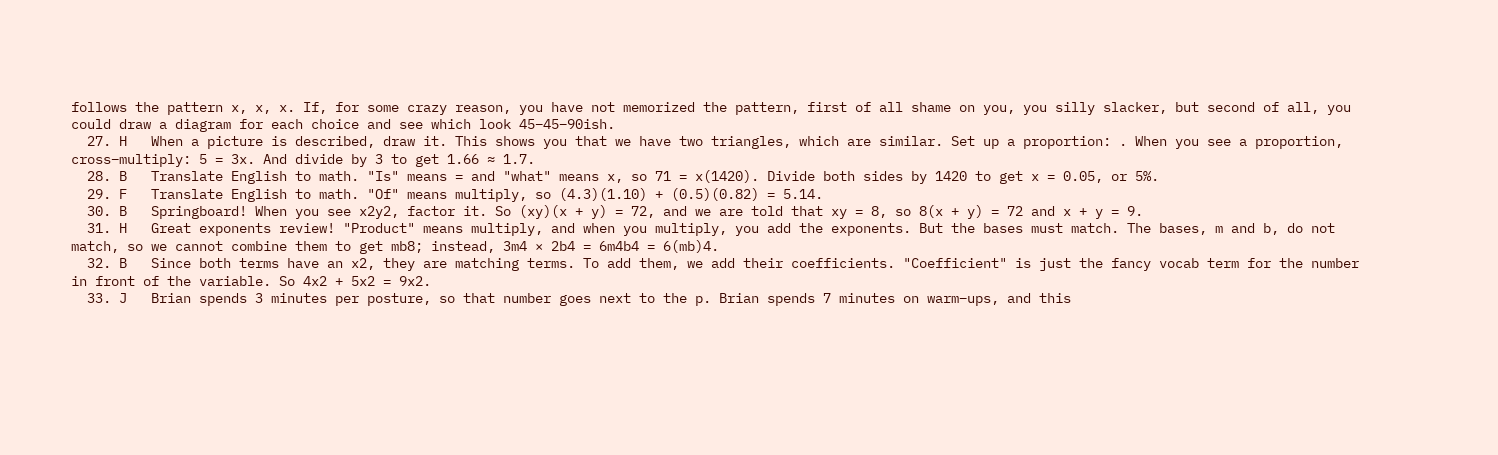follows the pattern x, x, x. If, for some crazy reason, you have not memorized the pattern, first of all shame on you, you silly slacker, but second of all, you could draw a diagram for each choice and see which look 45–45–90ish.
  27. H   When a picture is described, draw it. This shows you that we have two triangles, which are similar. Set up a proportion: . When you see a proportion, cross–multiply: 5 = 3x. And divide by 3 to get 1.66 ≈ 1.7.
  28. B   Translate English to math. "Is" means = and "what" means x, so 71 = x(1420). Divide both sides by 1420 to get x = 0.05, or 5%.
  29. F   Translate English to math. "Of" means multiply, so (4.3)(1.10) + (0.5)(0.82) = 5.14.
  30. B   Springboard! When you see x2y2, factor it. So (xy)(x + y) = 72, and we are told that xy = 8, so 8(x + y) = 72 and x + y = 9.
  31. H   Great exponents review! "Product" means multiply, and when you multiply, you add the exponents. But the bases must match. The bases, m and b, do not match, so we cannot combine them to get mb8; instead, 3m4 × 2b4 = 6m4b4 = 6(mb)4.
  32. B   Since both terms have an x2, they are matching terms. To add them, we add their coefficients. "Coefficient" is just the fancy vocab term for the number in front of the variable. So 4x2 + 5x2 = 9x2.
  33. J   Brian spends 3 minutes per posture, so that number goes next to the p. Brian spends 7 minutes on warm–ups, and this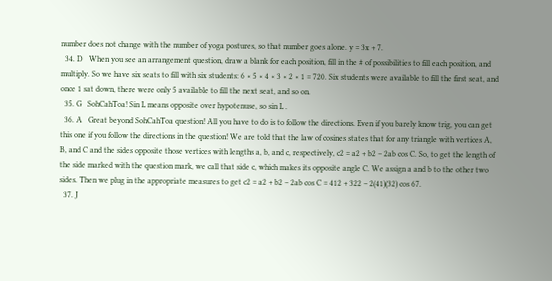number does not change with the number of yoga postures, so that number goes alone. y = 3x + 7.
  34. D   When you see an arrangement question, draw a blank for each position, fill in the # of possibilities to fill each position, and multiply. So we have six seats to fill with six students: 6 × 5 × 4 × 3 × 2 × 1 = 720. Six students were available to fill the first seat, and once 1 sat down, there were only 5 available to fill the next seat, and so on.
  35. G   SohCahToa! Sin L means opposite over hypotenuse, so sin L .
  36. A   Great beyond SohCahToa question! All you have to do is to follow the directions. Even if you barely know trig, you can get this one if you follow the directions in the question! We are told that the law of cosines states that for any triangle with vertices A, B, and C and the sides opposite those vertices with lengths a, b, and c, respectively, c2 = a2 + b2 – 2ab cos C. So, to get the length of the side marked with the question mark, we call that side c, which makes its opposite angle C. We assign a and b to the other two sides. Then we plug in the appropriate measures to get c2 = a2 + b2 – 2ab cos C = 412 + 322 – 2(41)(32) cos 67.
  37. J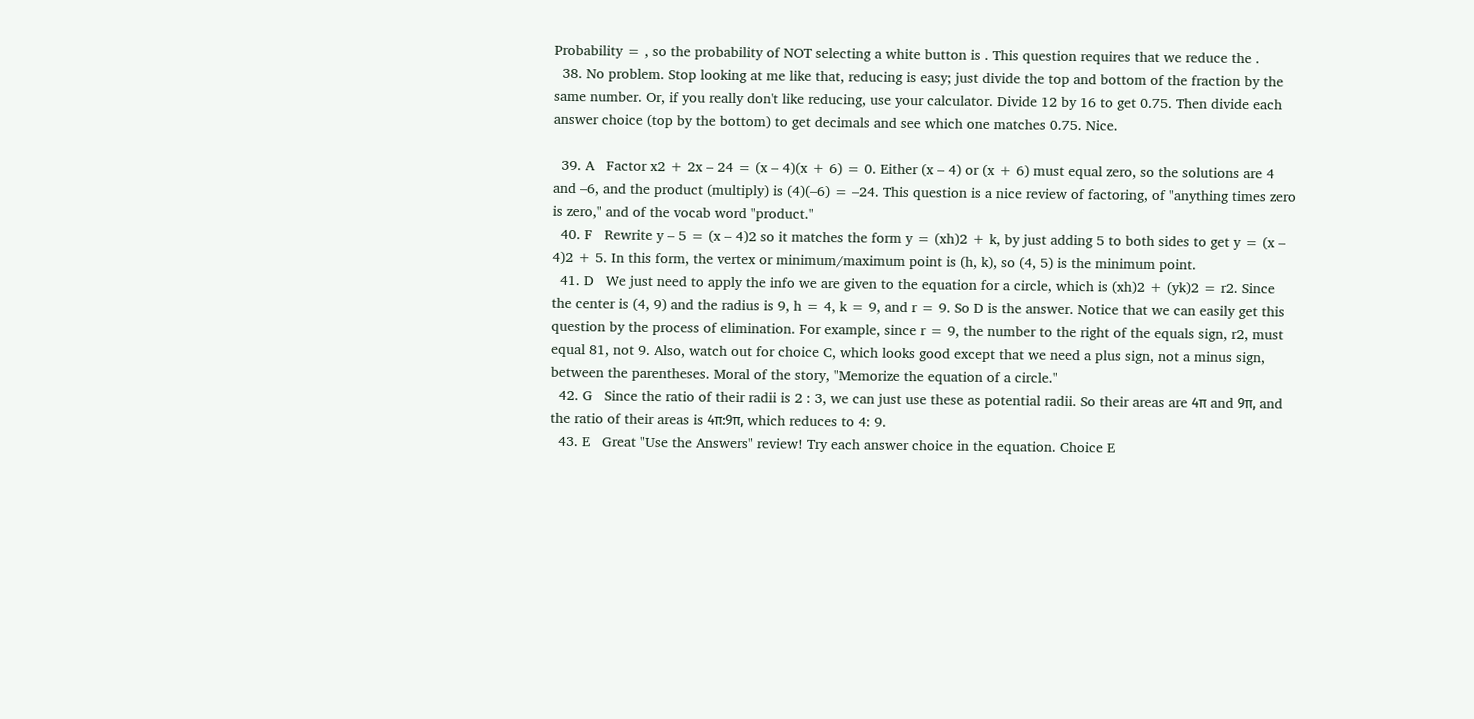Probability = , so the probability of NOT selecting a white button is . This question requires that we reduce the .
  38. No problem. Stop looking at me like that, reducing is easy; just divide the top and bottom of the fraction by the same number. Or, if you really don't like reducing, use your calculator. Divide 12 by 16 to get 0.75. Then divide each answer choice (top by the bottom) to get decimals and see which one matches 0.75. Nice.

  39. A   Factor x2 + 2x – 24 = (x – 4)(x + 6) = 0. Either (x – 4) or (x + 6) must equal zero, so the solutions are 4 and –6, and the product (multiply) is (4)(–6) = –24. This question is a nice review of factoring, of "anything times zero is zero," and of the vocab word "product."
  40. F   Rewrite y – 5 = (x – 4)2 so it matches the form y = (xh)2 + k, by just adding 5 to both sides to get y = (x – 4)2 + 5. In this form, the vertex or minimum/maximum point is (h, k), so (4, 5) is the minimum point.
  41. D   We just need to apply the info we are given to the equation for a circle, which is (xh)2 + (yk)2 = r2. Since the center is (4, 9) and the radius is 9, h = 4, k = 9, and r = 9. So D is the answer. Notice that we can easily get this question by the process of elimination. For example, since r = 9, the number to the right of the equals sign, r2, must equal 81, not 9. Also, watch out for choice C, which looks good except that we need a plus sign, not a minus sign, between the parentheses. Moral of the story, "Memorize the equation of a circle."
  42. G   Since the ratio of their radii is 2 : 3, we can just use these as potential radii. So their areas are 4π and 9π, and the ratio of their areas is 4π:9π, which reduces to 4: 9.
  43. E   Great "Use the Answers" review! Try each answer choice in the equation. Choice E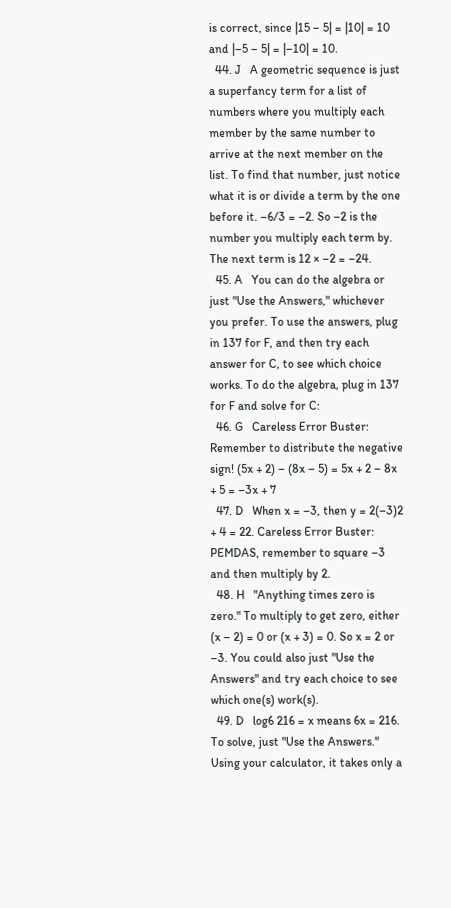is correct, since |15 – 5| = |10| = 10 and |–5 – 5| = |–10| = 10.
  44. J   A geometric sequence is just a superfancy term for a list of numbers where you multiply each member by the same number to arrive at the next member on the list. To find that number, just notice what it is or divide a term by the one before it. –6/3 = –2. So –2 is the number you multiply each term by. The next term is 12 × –2 = –24.
  45. A   You can do the algebra or just "Use the Answers," whichever you prefer. To use the answers, plug in 137 for F, and then try each answer for C, to see which choice works. To do the algebra, plug in 137 for F and solve for C:
  46. G   Careless Error Buster: Remember to distribute the negative sign! (5x + 2) – (8x – 5) = 5x + 2 – 8x + 5 = –3x + 7
  47. D   When x = –3, then y = 2(–3)2 + 4 = 22. Careless Error Buster: PEMDAS, remember to square –3 and then multiply by 2.
  48. H   "Anything times zero is zero." To multiply to get zero, either (x – 2) = 0 or (x + 3) = 0. So x = 2 or –3. You could also just "Use the Answers" and try each choice to see which one(s) work(s).
  49. D   log6 216 = x means 6x = 216. To solve, just "Use the Answers." Using your calculator, it takes only a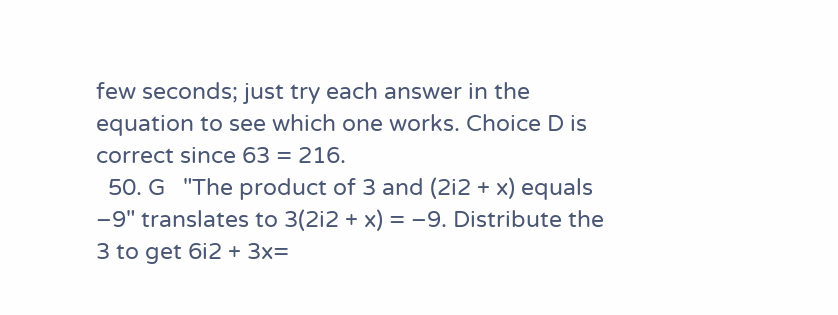few seconds; just try each answer in the equation to see which one works. Choice D is correct since 63 = 216.
  50. G   "The product of 3 and (2i2 + x) equals –9" translates to 3(2i2 + x) = –9. Distribute the 3 to get 6i2 + 3x=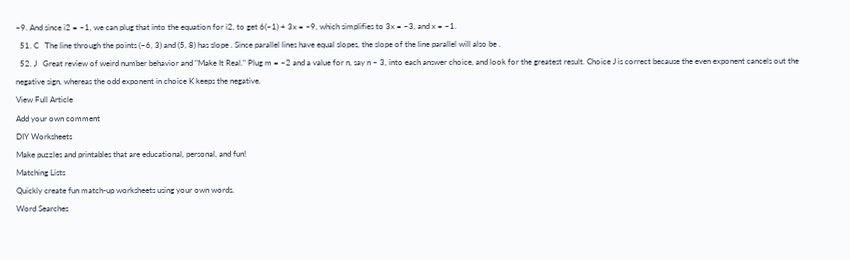–9. And since i2 = –1, we can plug that into the equation for i2, to get 6(–1) + 3x = –9, which simplifies to 3x = –3, and x = –1.
  51. C   The line through the points (–6, 3) and (5, 8) has slope . Since parallel lines have equal slopes, the slope of the line parallel will also be .
  52. J   Great review of weird number behavior and "Make It Real." Plug m = –2 and a value for n, say n – 3, into each answer choice, and look for the greatest result. Choice J is correct because the even exponent cancels out the negative sign, whereas the odd exponent in choice K keeps the negative.
View Full Article
Add your own comment
DIY Worksheets
Make puzzles and printables that are educational, personal, and fun!
Matching Lists
Quickly create fun match-up worksheets using your own words.
Word Searches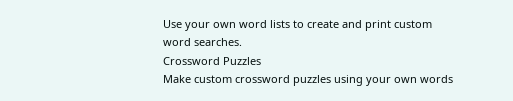Use your own word lists to create and print custom word searches.
Crossword Puzzles
Make custom crossword puzzles using your own words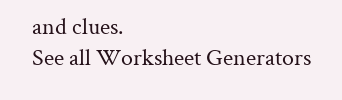and clues.
See all Worksheet Generators